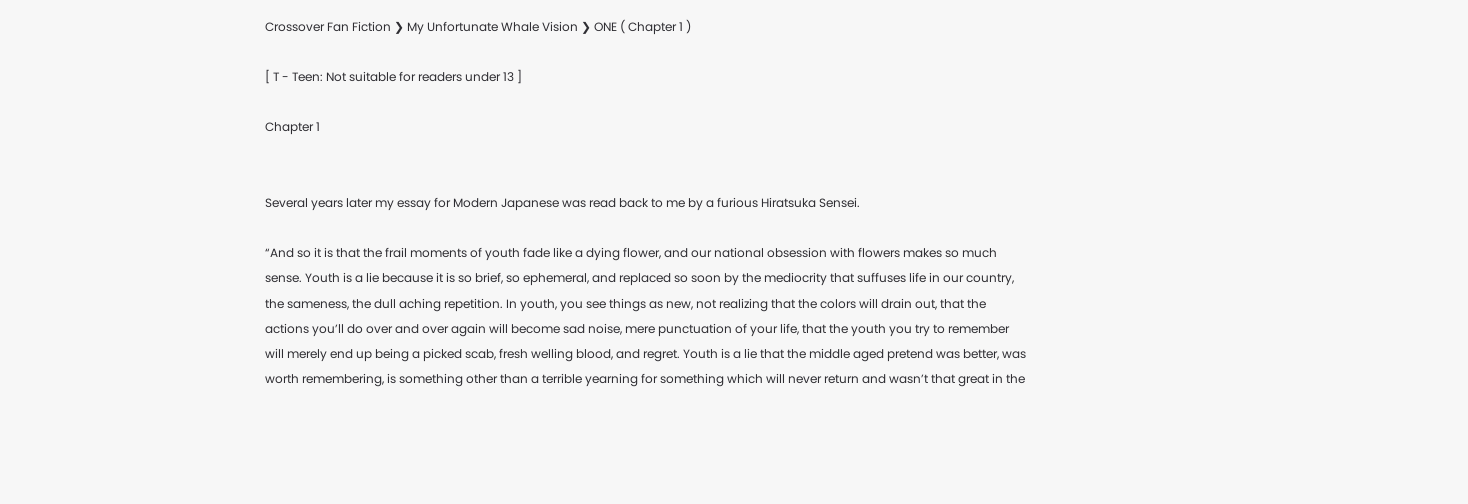Crossover Fan Fiction ❯ My Unfortunate Whale Vision ❯ ONE ( Chapter 1 )

[ T - Teen: Not suitable for readers under 13 ]

Chapter 1


Several years later my essay for Modern Japanese was read back to me by a furious Hiratsuka Sensei.

“And so it is that the frail moments of youth fade like a dying flower, and our national obsession with flowers makes so much sense. Youth is a lie because it is so brief, so ephemeral, and replaced so soon by the mediocrity that suffuses life in our country, the sameness, the dull aching repetition. In youth, you see things as new, not realizing that the colors will drain out, that the actions you’ll do over and over again will become sad noise, mere punctuation of your life, that the youth you try to remember will merely end up being a picked scab, fresh welling blood, and regret. Youth is a lie that the middle aged pretend was better, was worth remembering, is something other than a terrible yearning for something which will never return and wasn’t that great in the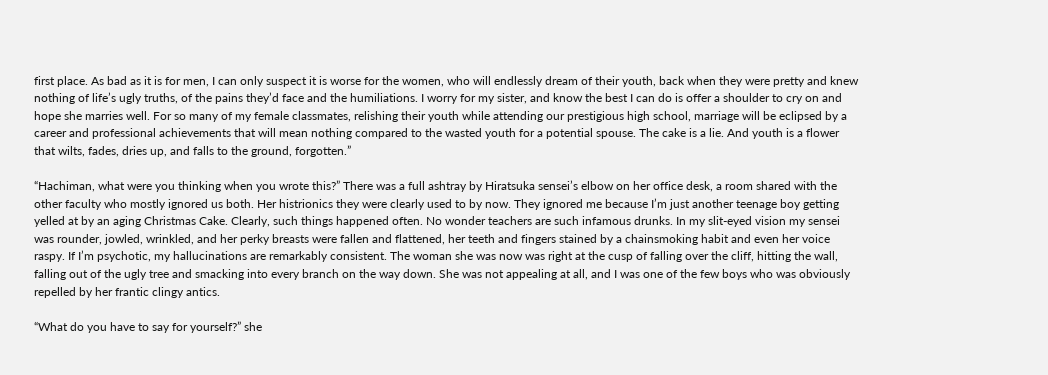first place. As bad as it is for men, I can only suspect it is worse for the women, who will endlessly dream of their youth, back when they were pretty and knew nothing of life’s ugly truths, of the pains they’d face and the humiliations. I worry for my sister, and know the best I can do is offer a shoulder to cry on and hope she marries well. For so many of my female classmates, relishing their youth while attending our prestigious high school, marriage will be eclipsed by a career and professional achievements that will mean nothing compared to the wasted youth for a potential spouse. The cake is a lie. And youth is a flower that wilts, fades, dries up, and falls to the ground, forgotten.”

“Hachiman, what were you thinking when you wrote this?” There was a full ashtray by Hiratsuka sensei’s elbow on her office desk, a room shared with the other faculty who mostly ignored us both. Her histrionics they were clearly used to by now. They ignored me because I’m just another teenage boy getting yelled at by an aging Christmas Cake. Clearly, such things happened often. No wonder teachers are such infamous drunks. In my slit-eyed vision my sensei was rounder, jowled, wrinkled, and her perky breasts were fallen and flattened, her teeth and fingers stained by a chainsmoking habit and even her voice raspy. If I’m psychotic, my hallucinations are remarkably consistent. The woman she was now was right at the cusp of falling over the cliff, hitting the wall, falling out of the ugly tree and smacking into every branch on the way down. She was not appealing at all, and I was one of the few boys who was obviously repelled by her frantic clingy antics.

“What do you have to say for yourself?” she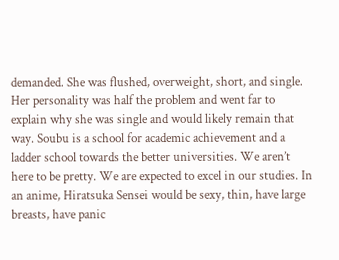demanded. She was flushed, overweight, short, and single. Her personality was half the problem and went far to explain why she was single and would likely remain that way. Soubu is a school for academic achievement and a ladder school towards the better universities. We aren’t here to be pretty. We are expected to excel in our studies. In an anime, Hiratsuka Sensei would be sexy, thin, have large breasts, have panic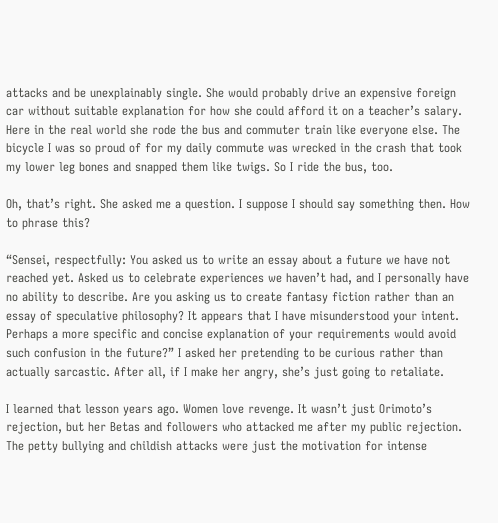attacks and be unexplainably single. She would probably drive an expensive foreign car without suitable explanation for how she could afford it on a teacher’s salary. Here in the real world she rode the bus and commuter train like everyone else. The bicycle I was so proud of for my daily commute was wrecked in the crash that took my lower leg bones and snapped them like twigs. So I ride the bus, too.

Oh, that’s right. She asked me a question. I suppose I should say something then. How to phrase this?

“Sensei, respectfully: You asked us to write an essay about a future we have not reached yet. Asked us to celebrate experiences we haven’t had, and I personally have no ability to describe. Are you asking us to create fantasy fiction rather than an essay of speculative philosophy? It appears that I have misunderstood your intent. Perhaps a more specific and concise explanation of your requirements would avoid such confusion in the future?” I asked her pretending to be curious rather than actually sarcastic. After all, if I make her angry, she’s just going to retaliate.

I learned that lesson years ago. Women love revenge. It wasn’t just Orimoto’s rejection, but her Betas and followers who attacked me after my public rejection. The petty bullying and childish attacks were just the motivation for intense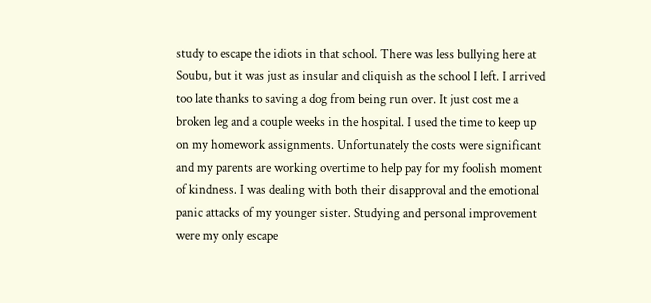study to escape the idiots in that school. There was less bullying here at Soubu, but it was just as insular and cliquish as the school I left. I arrived too late thanks to saving a dog from being run over. It just cost me a broken leg and a couple weeks in the hospital. I used the time to keep up on my homework assignments. Unfortunately the costs were significant and my parents are working overtime to help pay for my foolish moment of kindness. I was dealing with both their disapproval and the emotional panic attacks of my younger sister. Studying and personal improvement were my only escape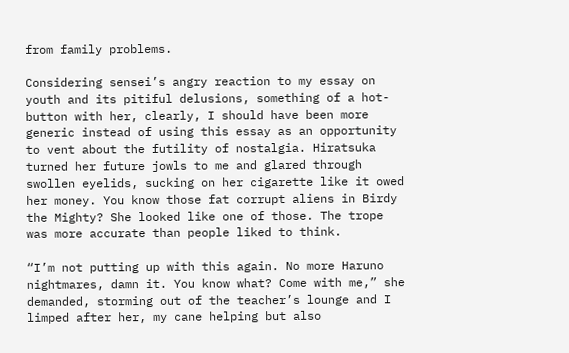from family problems.

Considering sensei’s angry reaction to my essay on youth and its pitiful delusions, something of a hot-button with her, clearly, I should have been more generic instead of using this essay as an opportunity to vent about the futility of nostalgia. Hiratsuka turned her future jowls to me and glared through swollen eyelids, sucking on her cigarette like it owed her money. You know those fat corrupt aliens in Birdy the Mighty? She looked like one of those. The trope was more accurate than people liked to think.

“I’m not putting up with this again. No more Haruno nightmares, damn it. You know what? Come with me,” she demanded, storming out of the teacher’s lounge and I limped after her, my cane helping but also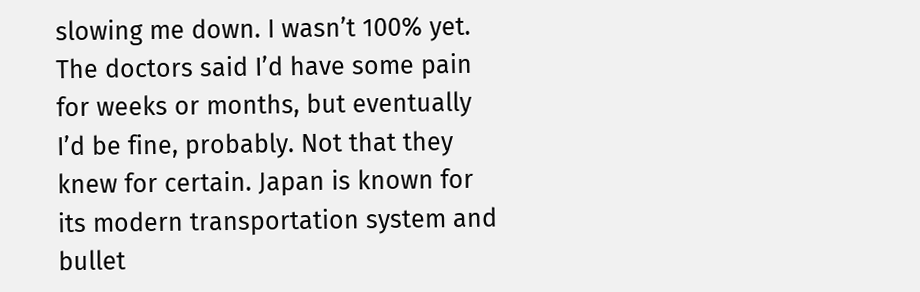slowing me down. I wasn’t 100% yet. The doctors said I’d have some pain for weeks or months, but eventually I’d be fine, probably. Not that they knew for certain. Japan is known for its modern transportation system and bullet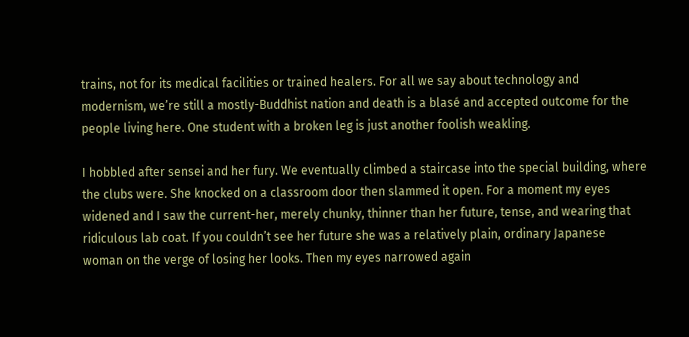trains, not for its medical facilities or trained healers. For all we say about technology and modernism, we’re still a mostly-Buddhist nation and death is a blasé and accepted outcome for the people living here. One student with a broken leg is just another foolish weakling.

I hobbled after sensei and her fury. We eventually climbed a staircase into the special building, where the clubs were. She knocked on a classroom door then slammed it open. For a moment my eyes widened and I saw the current-her, merely chunky, thinner than her future, tense, and wearing that ridiculous lab coat. If you couldn’t see her future she was a relatively plain, ordinary Japanese woman on the verge of losing her looks. Then my eyes narrowed again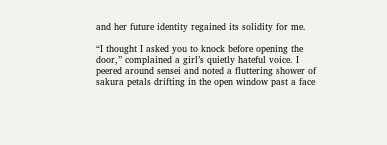and her future identity regained its solidity for me.

“I thought I asked you to knock before opening the door,” complained a girl’s quietly hateful voice. I peered around sensei and noted a fluttering shower of sakura petals drifting in the open window past a face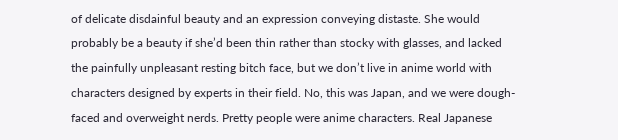of delicate disdainful beauty and an expression conveying distaste. She would probably be a beauty if she’d been thin rather than stocky with glasses, and lacked the painfully unpleasant resting bitch face, but we don’t live in anime world with characters designed by experts in their field. No, this was Japan, and we were dough-faced and overweight nerds. Pretty people were anime characters. Real Japanese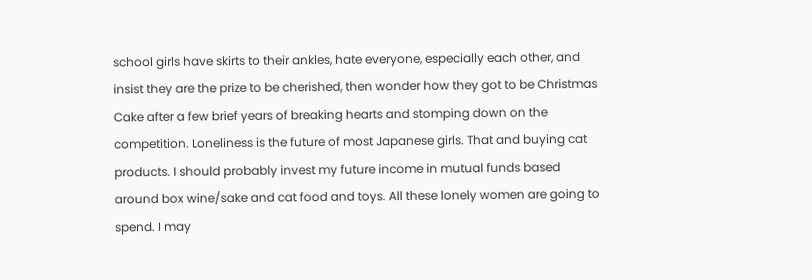school girls have skirts to their ankles, hate everyone, especially each other, and insist they are the prize to be cherished, then wonder how they got to be Christmas Cake after a few brief years of breaking hearts and stomping down on the competition. Loneliness is the future of most Japanese girls. That and buying cat products. I should probably invest my future income in mutual funds based around box wine/sake and cat food and toys. All these lonely women are going to spend. I may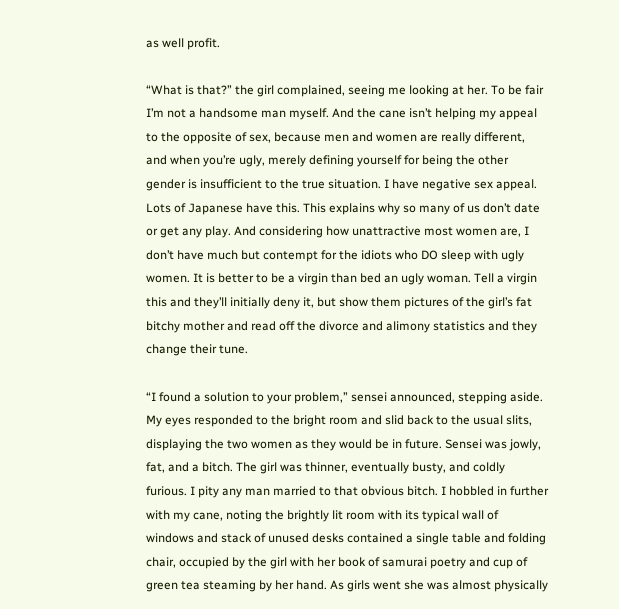as well profit.

“What is that?” the girl complained, seeing me looking at her. To be fair I’m not a handsome man myself. And the cane isn’t helping my appeal to the opposite of sex, because men and women are really different, and when you’re ugly, merely defining yourself for being the other gender is insufficient to the true situation. I have negative sex appeal. Lots of Japanese have this. This explains why so many of us don’t date or get any play. And considering how unattractive most women are, I don’t have much but contempt for the idiots who DO sleep with ugly women. It is better to be a virgin than bed an ugly woman. Tell a virgin this and they’ll initially deny it, but show them pictures of the girl’s fat bitchy mother and read off the divorce and alimony statistics and they change their tune.

“I found a solution to your problem,” sensei announced, stepping aside. My eyes responded to the bright room and slid back to the usual slits, displaying the two women as they would be in future. Sensei was jowly, fat, and a bitch. The girl was thinner, eventually busty, and coldly furious. I pity any man married to that obvious bitch. I hobbled in further with my cane, noting the brightly lit room with its typical wall of windows and stack of unused desks contained a single table and folding chair, occupied by the girl with her book of samurai poetry and cup of green tea steaming by her hand. As girls went she was almost physically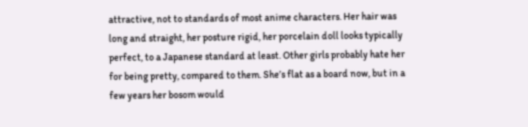attractive, not to standards of most anime characters. Her hair was long and straight, her posture rigid, her porcelain doll looks typically perfect, to a Japanese standard at least. Other girls probably hate her for being pretty, compared to them. She’s flat as a board now, but in a few years her bosom would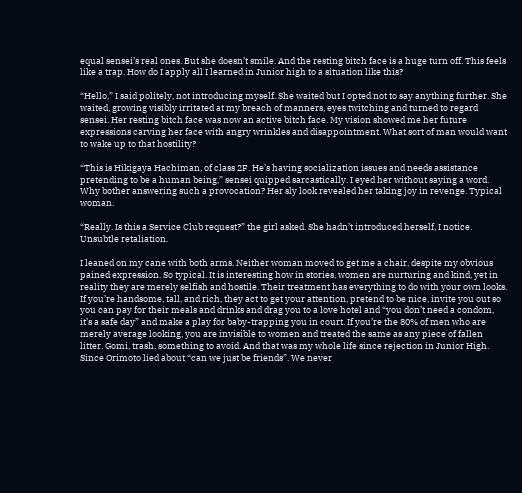equal sensei’s real ones. But she doesn’t smile. And the resting bitch face is a huge turn off. This feels like a trap. How do I apply all I learned in Junior high to a situation like this?

“Hello,” I said politely, not introducing myself. She waited but I opted not to say anything further. She waited, growing visibly irritated at my breach of manners, eyes twitching and turned to regard sensei. Her resting bitch face was now an active bitch face. My vision showed me her future expressions carving her face with angry wrinkles and disappointment. What sort of man would want to wake up to that hostility?

“This is Hikigaya Hachiman, of class 2F. He’s having socialization issues and needs assistance pretending to be a human being,” sensei quipped sarcastically. I eyed her without saying a word. Why bother answering such a provocation? Her sly look revealed her taking joy in revenge. Typical woman.

“Really. Is this a Service Club request?” the girl asked. She hadn’t introduced herself, I notice. Unsubtle retaliation.

I leaned on my cane with both arms. Neither woman moved to get me a chair, despite my obvious pained expression. So typical. It is interesting how in stories, women are nurturing and kind, yet in reality they are merely selfish and hostile. Their treatment has everything to do with your own looks. If you’re handsome, tall, and rich, they act to get your attention, pretend to be nice, invite you out so you can pay for their meals and drinks and drag you to a love hotel and “you don’t need a condom, it’s a safe day” and make a play for baby-trapping you in court. If you’re the 80% of men who are merely average looking, you are invisible to women and treated the same as any piece of fallen litter. Gomi, trash, something to avoid. And that was my whole life since rejection in Junior High. Since Orimoto lied about “can we just be friends”. We never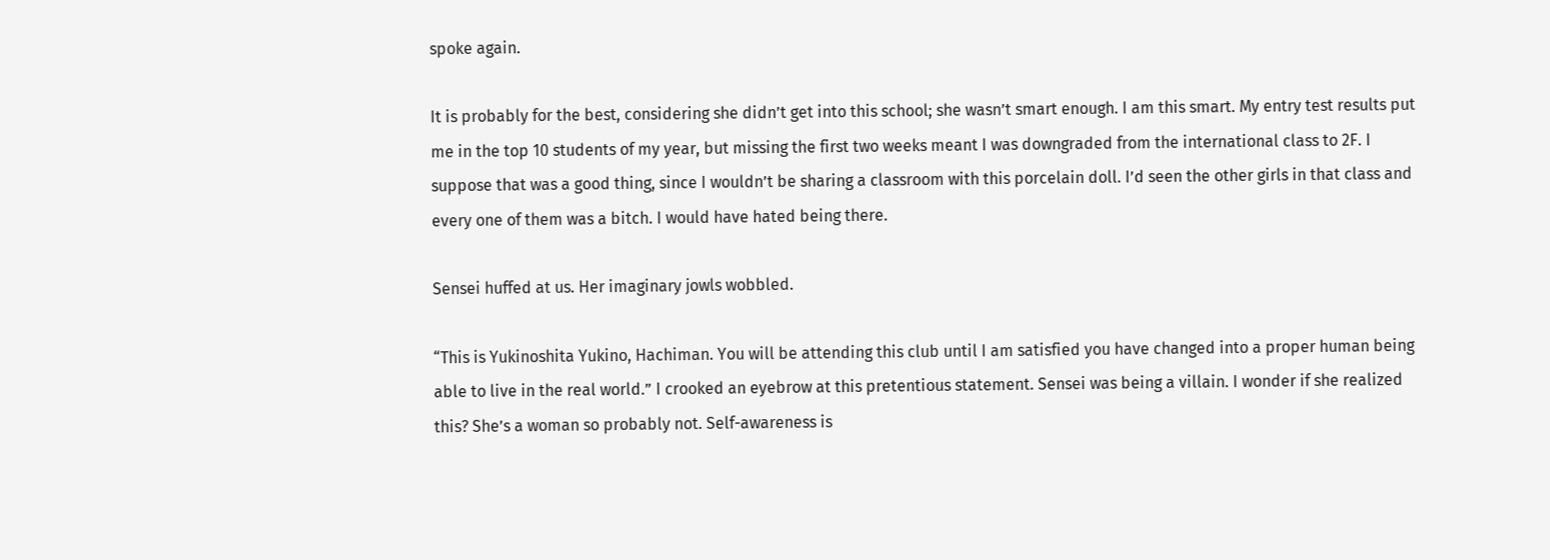spoke again.

It is probably for the best, considering she didn’t get into this school; she wasn’t smart enough. I am this smart. My entry test results put me in the top 10 students of my year, but missing the first two weeks meant I was downgraded from the international class to 2F. I suppose that was a good thing, since I wouldn’t be sharing a classroom with this porcelain doll. I’d seen the other girls in that class and every one of them was a bitch. I would have hated being there.

Sensei huffed at us. Her imaginary jowls wobbled.

“This is Yukinoshita Yukino, Hachiman. You will be attending this club until I am satisfied you have changed into a proper human being able to live in the real world.” I crooked an eyebrow at this pretentious statement. Sensei was being a villain. I wonder if she realized this? She’s a woman so probably not. Self-awareness is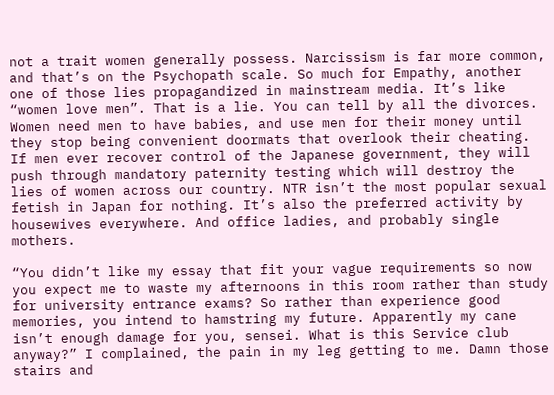not a trait women generally possess. Narcissism is far more common, and that’s on the Psychopath scale. So much for Empathy, another one of those lies propagandized in mainstream media. It’s like “women love men”. That is a lie. You can tell by all the divorces. Women need men to have babies, and use men for their money until they stop being convenient doormats that overlook their cheating. If men ever recover control of the Japanese government, they will push through mandatory paternity testing which will destroy the lies of women across our country. NTR isn’t the most popular sexual fetish in Japan for nothing. It’s also the preferred activity by housewives everywhere. And office ladies, and probably single mothers.

“You didn’t like my essay that fit your vague requirements so now you expect me to waste my afternoons in this room rather than study for university entrance exams? So rather than experience good memories, you intend to hamstring my future. Apparently my cane isn’t enough damage for you, sensei. What is this Service club anyway?” I complained, the pain in my leg getting to me. Damn those stairs and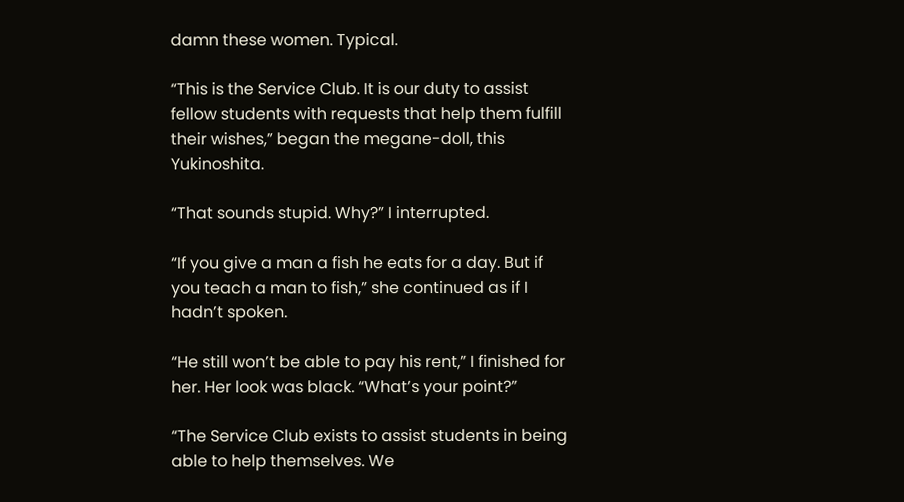damn these women. Typical.

“This is the Service Club. It is our duty to assist fellow students with requests that help them fulfill their wishes,” began the megane-doll, this Yukinoshita.

“That sounds stupid. Why?” I interrupted.

“If you give a man a fish he eats for a day. But if you teach a man to fish,” she continued as if I hadn’t spoken.

“He still won’t be able to pay his rent,” I finished for her. Her look was black. “What’s your point?”

“The Service Club exists to assist students in being able to help themselves. We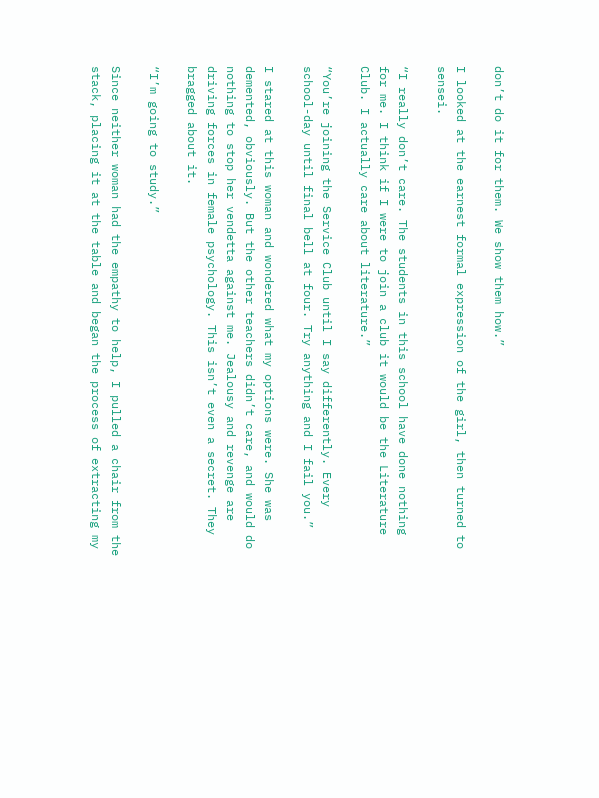don’t do it for them. We show them how.”

I looked at the earnest formal expression of the girl, then turned to sensei.

“I really don’t care. The students in this school have done nothing for me. I think if I were to join a club it would be the Literature Club. I actually care about literature.”

“You’re joining the Service Club until I say differently. Every school-day until final bell at four. Try anything and I fail you.”

I stared at this woman and wondered what my options were. She was demented, obviously. But the other teachers didn’t care, and would do nothing to stop her vendetta against me. Jealousy and revenge are driving forces in female psychology. This isn’t even a secret. They bragged about it.

“I’m going to study.”

Since neither woman had the empathy to help, I pulled a chair from the stack, placing it at the table and began the process of extracting my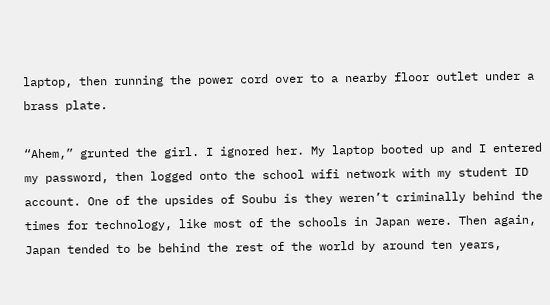laptop, then running the power cord over to a nearby floor outlet under a brass plate.

“Ahem,” grunted the girl. I ignored her. My laptop booted up and I entered my password, then logged onto the school wifi network with my student ID account. One of the upsides of Soubu is they weren’t criminally behind the times for technology, like most of the schools in Japan were. Then again, Japan tended to be behind the rest of the world by around ten years,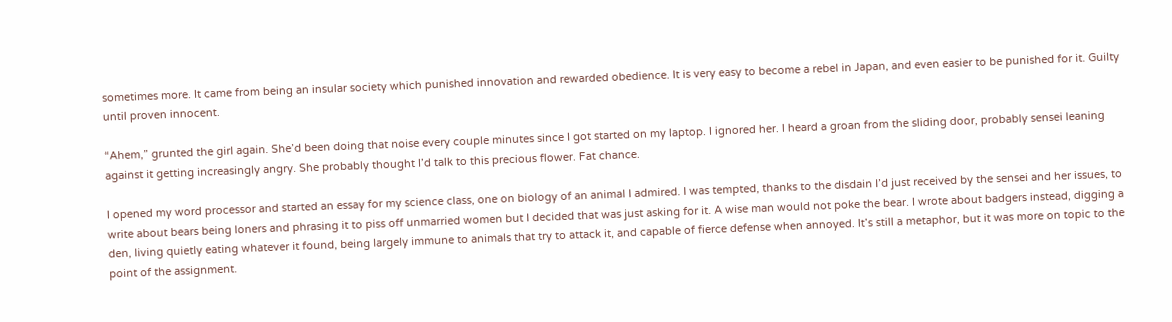sometimes more. It came from being an insular society which punished innovation and rewarded obedience. It is very easy to become a rebel in Japan, and even easier to be punished for it. Guilty until proven innocent.

“Ahem,” grunted the girl again. She’d been doing that noise every couple minutes since I got started on my laptop. I ignored her. I heard a groan from the sliding door, probably sensei leaning against it getting increasingly angry. She probably thought I’d talk to this precious flower. Fat chance.

I opened my word processor and started an essay for my science class, one on biology of an animal I admired. I was tempted, thanks to the disdain I’d just received by the sensei and her issues, to write about bears being loners and phrasing it to piss off unmarried women but I decided that was just asking for it. A wise man would not poke the bear. I wrote about badgers instead, digging a den, living quietly eating whatever it found, being largely immune to animals that try to attack it, and capable of fierce defense when annoyed. It’s still a metaphor, but it was more on topic to the point of the assignment.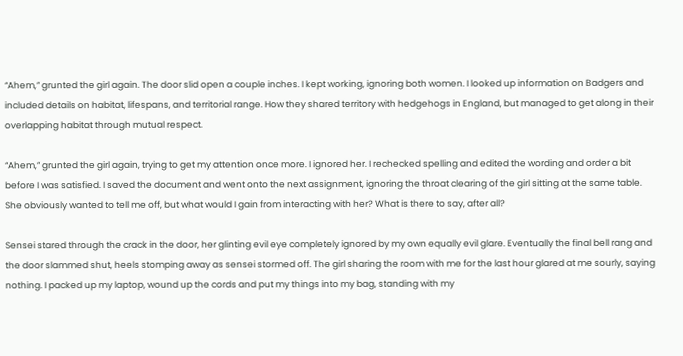“Ahem,” grunted the girl again. The door slid open a couple inches. I kept working, ignoring both women. I looked up information on Badgers and included details on habitat, lifespans, and territorial range. How they shared territory with hedgehogs in England, but managed to get along in their overlapping habitat through mutual respect.

“Ahem,” grunted the girl again, trying to get my attention once more. I ignored her. I rechecked spelling and edited the wording and order a bit before I was satisfied. I saved the document and went onto the next assignment, ignoring the throat clearing of the girl sitting at the same table. She obviously wanted to tell me off, but what would I gain from interacting with her? What is there to say, after all?

Sensei stared through the crack in the door, her glinting evil eye completely ignored by my own equally evil glare. Eventually the final bell rang and the door slammed shut, heels stomping away as sensei stormed off. The girl sharing the room with me for the last hour glared at me sourly, saying nothing. I packed up my laptop, wound up the cords and put my things into my bag, standing with my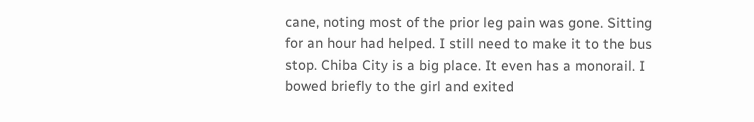cane, noting most of the prior leg pain was gone. Sitting for an hour had helped. I still need to make it to the bus stop. Chiba City is a big place. It even has a monorail. I bowed briefly to the girl and exited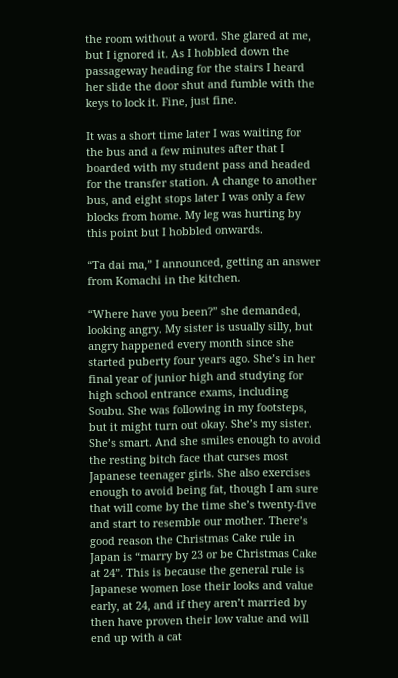the room without a word. She glared at me, but I ignored it. As I hobbled down the passageway heading for the stairs I heard her slide the door shut and fumble with the keys to lock it. Fine, just fine.

It was a short time later I was waiting for the bus and a few minutes after that I boarded with my student pass and headed for the transfer station. A change to another bus, and eight stops later I was only a few blocks from home. My leg was hurting by this point but I hobbled onwards.

“Ta dai ma,” I announced, getting an answer from Komachi in the kitchen.

“Where have you been?” she demanded, looking angry. My sister is usually silly, but angry happened every month since she started puberty four years ago. She’s in her final year of junior high and studying for high school entrance exams, including Soubu. She was following in my footsteps, but it might turn out okay. She’s my sister. She’s smart. And she smiles enough to avoid the resting bitch face that curses most Japanese teenager girls. She also exercises enough to avoid being fat, though I am sure that will come by the time she’s twenty-five and start to resemble our mother. There’s good reason the Christmas Cake rule in Japan is “marry by 23 or be Christmas Cake at 24”. This is because the general rule is Japanese women lose their looks and value early, at 24, and if they aren’t married by then have proven their low value and will end up with a cat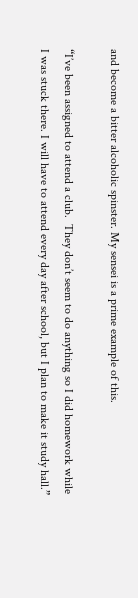and become a bitter alcoholic spinster. My sensei is a prime example of this.

“I’ve been assigned to attend a club.  They don’t seem to do anything so I did homework while I was stuck there. I will have to attend every day after school, but I plan to make it study hall.”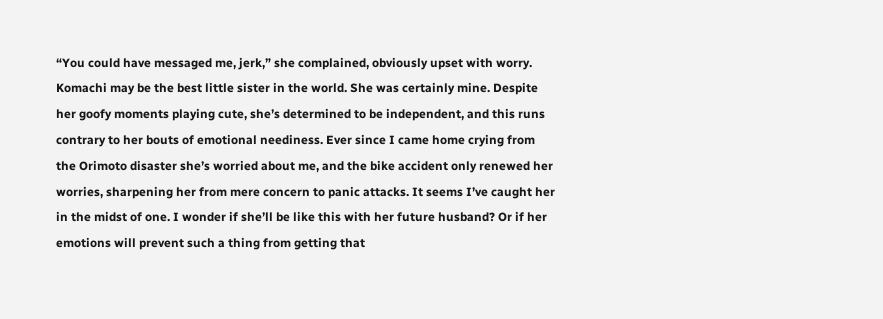“You could have messaged me, jerk,” she complained, obviously upset with worry. Komachi may be the best little sister in the world. She was certainly mine. Despite her goofy moments playing cute, she’s determined to be independent, and this runs contrary to her bouts of emotional neediness. Ever since I came home crying from the Orimoto disaster she’s worried about me, and the bike accident only renewed her worries, sharpening her from mere concern to panic attacks. It seems I’ve caught her in the midst of one. I wonder if she’ll be like this with her future husband? Or if her emotions will prevent such a thing from getting that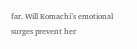far. Will Komachi’s emotional surges prevent her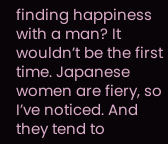finding happiness with a man? It wouldn’t be the first time. Japanese women are fiery, so I’ve noticed. And they tend to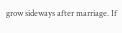grow sideways after marriage. If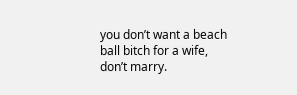you don’t want a beach ball bitch for a wife, don’t marry.